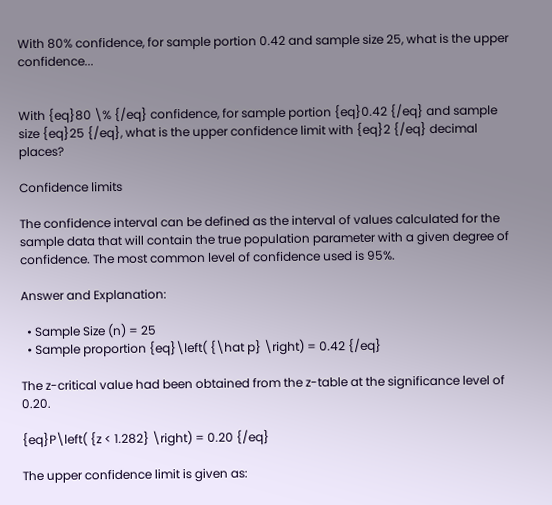With 80% confidence, for sample portion 0.42 and sample size 25, what is the upper confidence...


With {eq}80 \% {/eq} confidence, for sample portion {eq}0.42 {/eq} and sample size {eq}25 {/eq}, what is the upper confidence limit with {eq}2 {/eq} decimal places?

Confidence limits

The confidence interval can be defined as the interval of values calculated for the sample data that will contain the true population parameter with a given degree of confidence. The most common level of confidence used is 95%.

Answer and Explanation:

  • Sample Size (n) = 25
  • Sample proportion {eq}\left( {\hat p} \right) = 0.42 {/eq}

The z-critical value had been obtained from the z-table at the significance level of 0.20.

{eq}P\left( {z < 1.282} \right) = 0.20 {/eq}

The upper confidence limit is given as: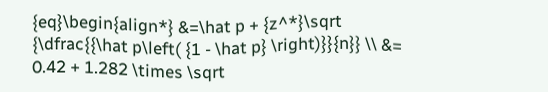{eq}\begin{align*} &=\hat p + {z^*}\sqrt {\dfrac{{\hat p\left( {1 - \hat p} \right)}}{n}} \\ &= 0.42 + 1.282 \times \sqrt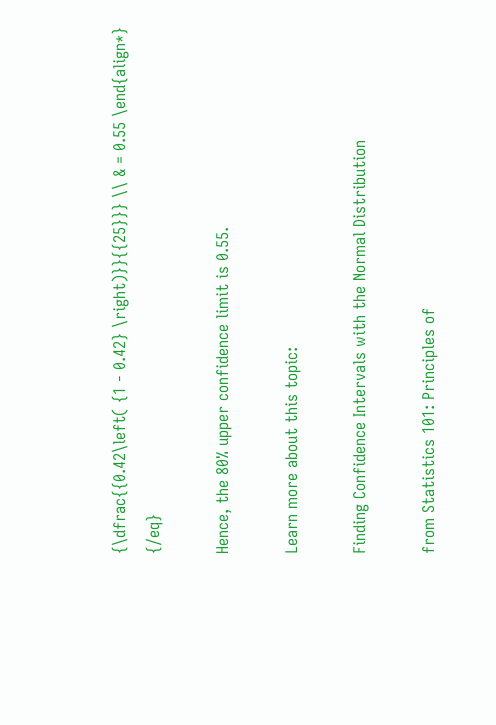{\dfrac{{0.42\left( {1 - 0.42} \right)}}{{25}}} \\ & = 0.55 \end{align*} {/eq}

Hence, the 80% upper confidence limit is 0.55.

Learn more about this topic:

Finding Confidence Intervals with the Normal Distribution

from Statistics 101: Principles of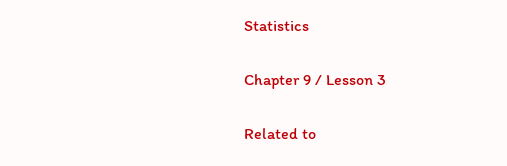Statistics

Chapter 9 / Lesson 3

Related to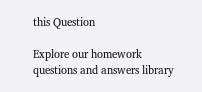this Question

Explore our homework questions and answers library